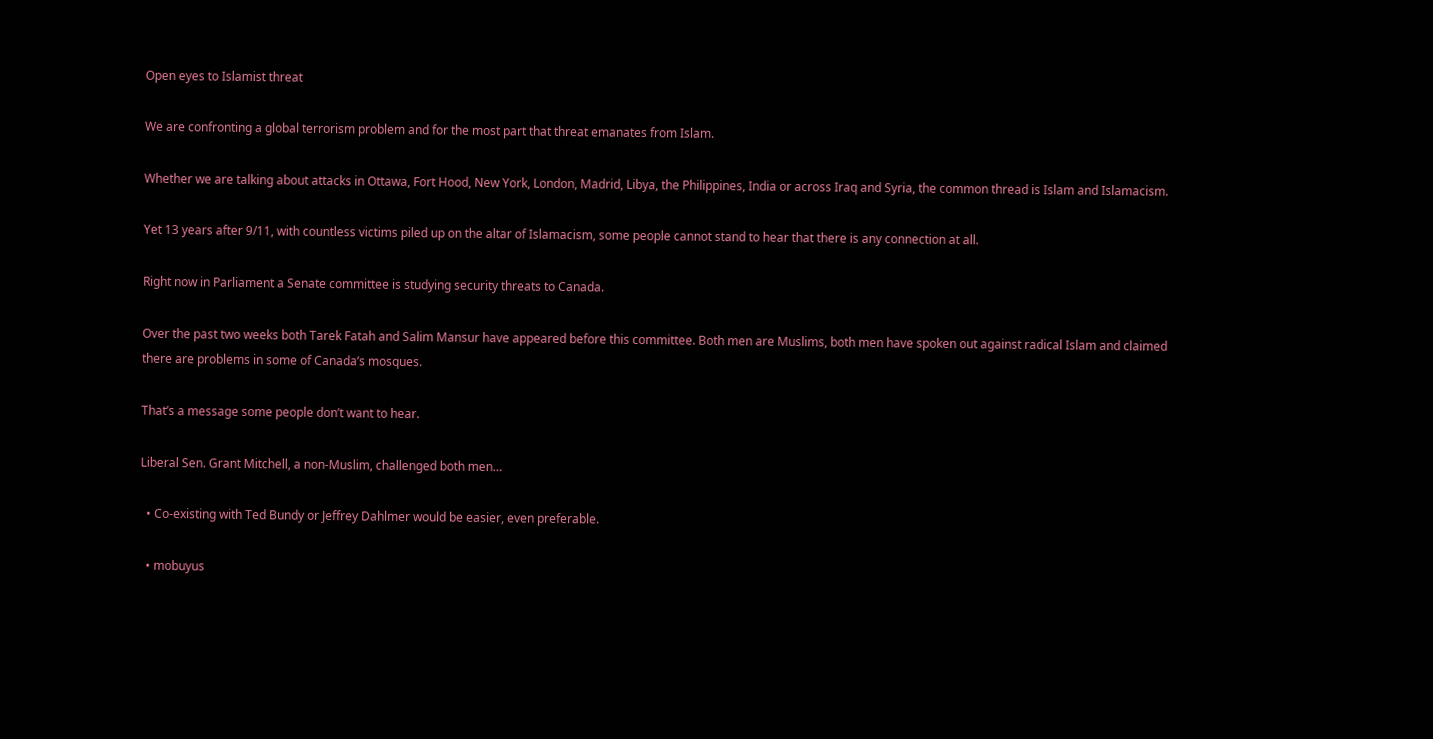Open eyes to Islamist threat

We are confronting a global terrorism problem and for the most part that threat emanates from Islam.

Whether we are talking about attacks in Ottawa, Fort Hood, New York, London, Madrid, Libya, the Philippines, India or across Iraq and Syria, the common thread is Islam and Islamacism.

Yet 13 years after 9/11, with countless victims piled up on the altar of Islamacism, some people cannot stand to hear that there is any connection at all.

Right now in Parliament a Senate committee is studying security threats to Canada.

Over the past two weeks both Tarek Fatah and Salim Mansur have appeared before this committee. Both men are Muslims, both men have spoken out against radical Islam and claimed there are problems in some of Canada’s mosques.

That’s a message some people don’t want to hear.

Liberal Sen. Grant Mitchell, a non-Muslim, challenged both men…

  • Co-existing with Ted Bundy or Jeffrey Dahlmer would be easier, even preferable.

  • mobuyus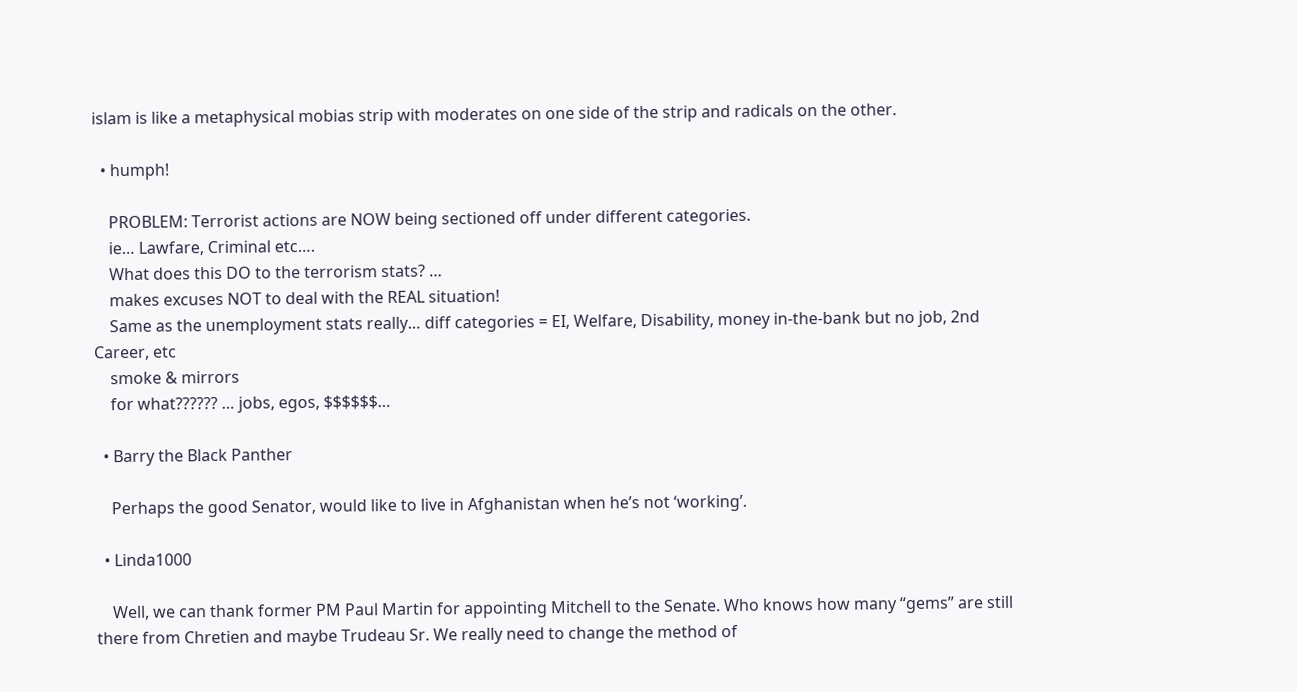islam is like a metaphysical mobias strip with moderates on one side of the strip and radicals on the other.

  • humph!

    PROBLEM: Terrorist actions are NOW being sectioned off under different categories.
    ie… Lawfare, Criminal etc….
    What does this DO to the terrorism stats? …
    makes excuses NOT to deal with the REAL situation!
    Same as the unemployment stats really… diff categories = EI, Welfare, Disability, money in-the-bank but no job, 2nd Career, etc
    smoke & mirrors
    for what?????? … jobs, egos, $$$$$$…

  • Barry the Black Panther

    Perhaps the good Senator, would like to live in Afghanistan when he’s not ‘working’.

  • Linda1000

    Well, we can thank former PM Paul Martin for appointing Mitchell to the Senate. Who knows how many “gems” are still there from Chretien and maybe Trudeau Sr. We really need to change the method of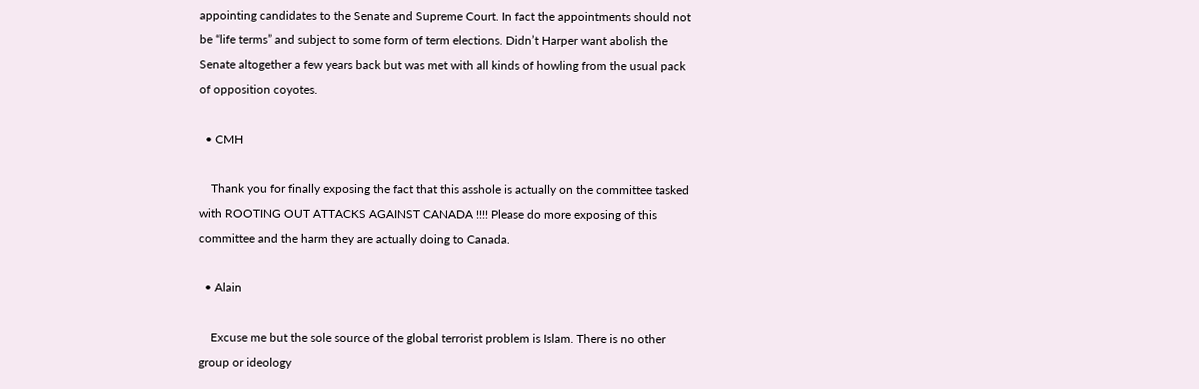appointing candidates to the Senate and Supreme Court. In fact the appointments should not be “life terms” and subject to some form of term elections. Didn’t Harper want abolish the Senate altogether a few years back but was met with all kinds of howling from the usual pack of opposition coyotes.

  • CMH

    Thank you for finally exposing the fact that this asshole is actually on the committee tasked with ROOTING OUT ATTACKS AGAINST CANADA !!!! Please do more exposing of this committee and the harm they are actually doing to Canada.

  • Alain

    Excuse me but the sole source of the global terrorist problem is Islam. There is no other group or ideology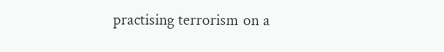practising terrorism on a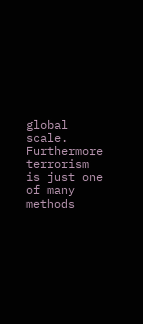global scale. Furthermore terrorism is just one of many methods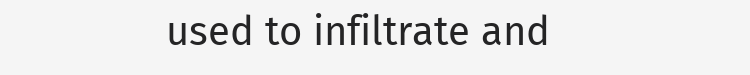used to infiltrate and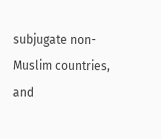subjugate non-Muslim countries, and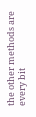the other methods are every bit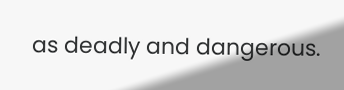as deadly and dangerous.